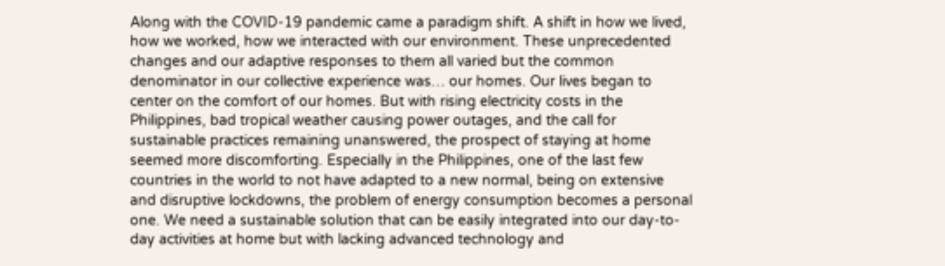Along with the COVID-19 pandemic came a paradigm shift. A shift in how we lived, how we worked, how we interacted with our environment. These unprecedented changes and our adaptive responses to them all varied but the common denominator in our collective experience was… our homes. Our lives began to center on the comfort of our homes. But with rising electricity costs in the Philippines, bad tropical weather causing power outages, and the call for sustainable practices remaining unanswered, the prospect of staying at home seemed more discomforting. Especially in the Philippines, one of the last few countries in the world to not have adapted to a new normal, being on extensive and disruptive lockdowns, the problem of energy consumption becomes a personal one. We need a sustainable solution that can be easily integrated into our day-to-day activities at home but with lacking advanced technology and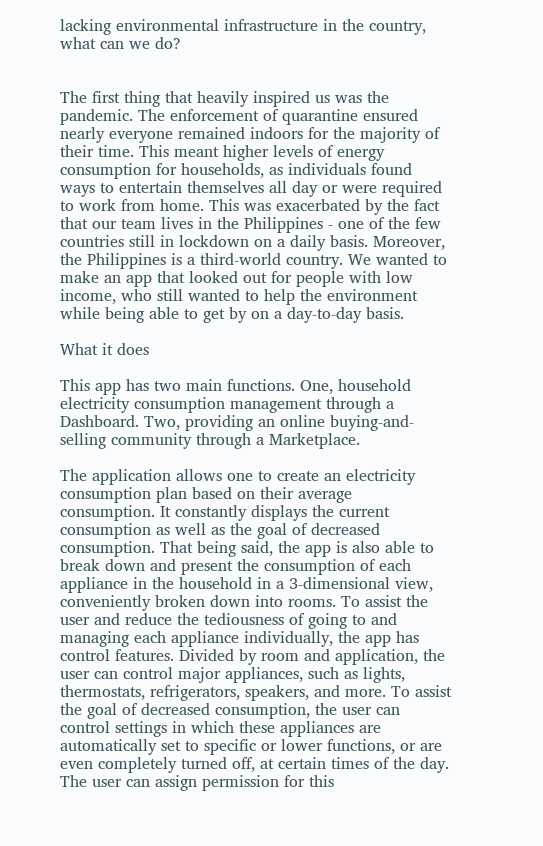lacking environmental infrastructure in the country, what can we do?


The first thing that heavily inspired us was the pandemic. The enforcement of quarantine ensured nearly everyone remained indoors for the majority of their time. This meant higher levels of energy consumption for households, as individuals found ways to entertain themselves all day or were required to work from home. This was exacerbated by the fact that our team lives in the Philippines - one of the few countries still in lockdown on a daily basis. Moreover, the Philippines is a third-world country. We wanted to make an app that looked out for people with low income, who still wanted to help the environment while being able to get by on a day-to-day basis.

What it does

This app has two main functions. One, household electricity consumption management through a Dashboard. Two, providing an online buying-and-selling community through a Marketplace.

The application allows one to create an electricity consumption plan based on their average consumption. It constantly displays the current consumption as well as the goal of decreased consumption. That being said, the app is also able to break down and present the consumption of each appliance in the household in a 3-dimensional view, conveniently broken down into rooms. To assist the user and reduce the tediousness of going to and managing each appliance individually, the app has control features. Divided by room and application, the user can control major appliances, such as lights, thermostats, refrigerators, speakers, and more. To assist the goal of decreased consumption, the user can control settings in which these appliances are automatically set to specific or lower functions, or are even completely turned off, at certain times of the day. The user can assign permission for this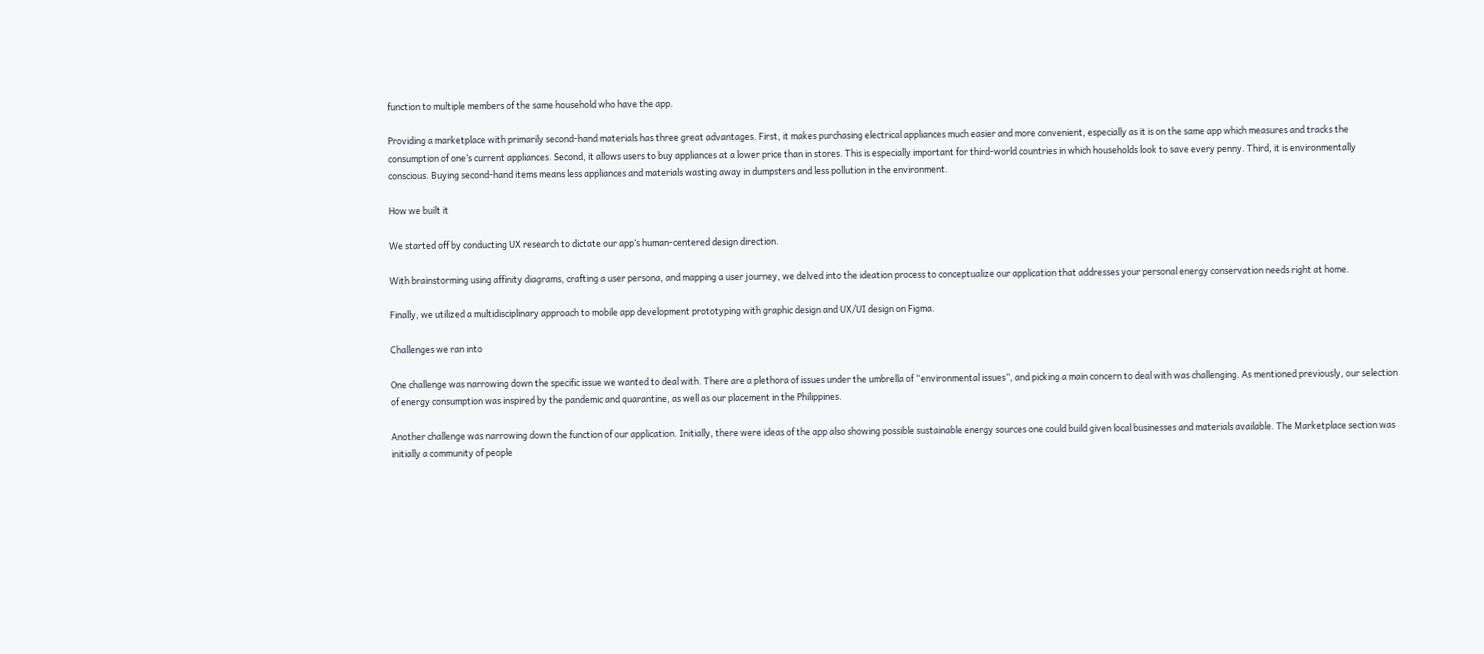function to multiple members of the same household who have the app.

Providing a marketplace with primarily second-hand materials has three great advantages. First, it makes purchasing electrical appliances much easier and more convenient, especially as it is on the same app which measures and tracks the consumption of one’s current appliances. Second, it allows users to buy appliances at a lower price than in stores. This is especially important for third-world countries in which households look to save every penny. Third, it is environmentally conscious. Buying second-hand items means less appliances and materials wasting away in dumpsters and less pollution in the environment.

How we built it

We started off by conducting UX research to dictate our app’s human-centered design direction.

With brainstorming using affinity diagrams, crafting a user persona, and mapping a user journey, we delved into the ideation process to conceptualize our application that addresses your personal energy conservation needs right at home.

Finally, we utilized a multidisciplinary approach to mobile app development prototyping with graphic design and UX/UI design on Figma.

Challenges we ran into

One challenge was narrowing down the specific issue we wanted to deal with. There are a plethora of issues under the umbrella of “environmental issues”, and picking a main concern to deal with was challenging. As mentioned previously, our selection of energy consumption was inspired by the pandemic and quarantine, as well as our placement in the Philippines.

Another challenge was narrowing down the function of our application. Initially, there were ideas of the app also showing possible sustainable energy sources one could build given local businesses and materials available. The Marketplace section was initially a community of people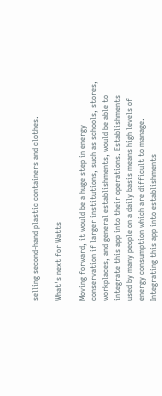selling second-hand plastic containers and clothes.

What's next for Watts

Moving forward, it would be a huge step in energy conservation if larger institutions, such as schools, stores, workplaces, and general establishments, would be able to integrate this app into their operations. Establishments used by many people on a daily basis means high levels of energy consumption which are difficult to manage. Integrating this app into establishments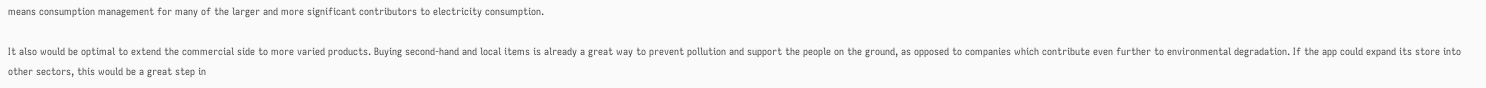means consumption management for many of the larger and more significant contributors to electricity consumption.

It also would be optimal to extend the commercial side to more varied products. Buying second-hand and local items is already a great way to prevent pollution and support the people on the ground, as opposed to companies which contribute even further to environmental degradation. If the app could expand its store into other sectors, this would be a great step in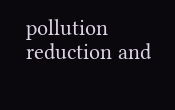pollution reduction and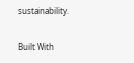sustainability.

Built With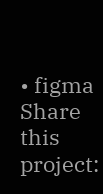• figma
Share this project: